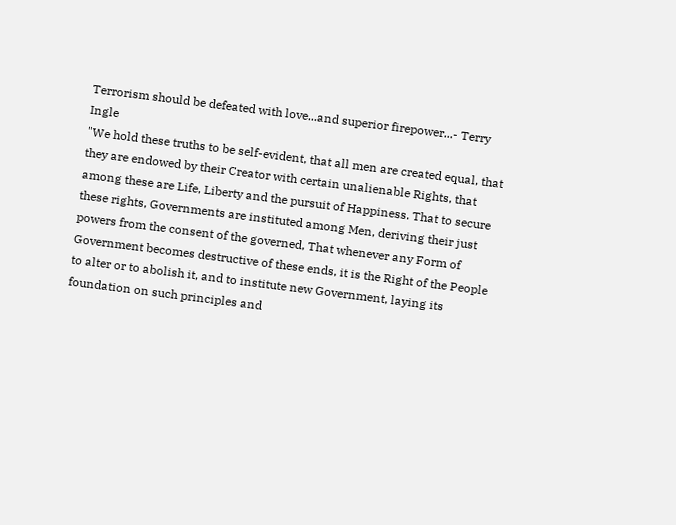Terrorism should be defeated with love...and superior firepower...- Terry Ingle
"We hold these truths to be self-evident, that all men are created equal, that they are endowed by their Creator with certain unalienable Rights, that among these are Life, Liberty and the pursuit of Happiness. That to secure these rights, Governments are instituted among Men, deriving their just powers from the consent of the governed, That whenever any Form of Government becomes destructive of these ends, it is the Right of the People to alter or to abolish it, and to institute new Government, laying its foundation on such principles and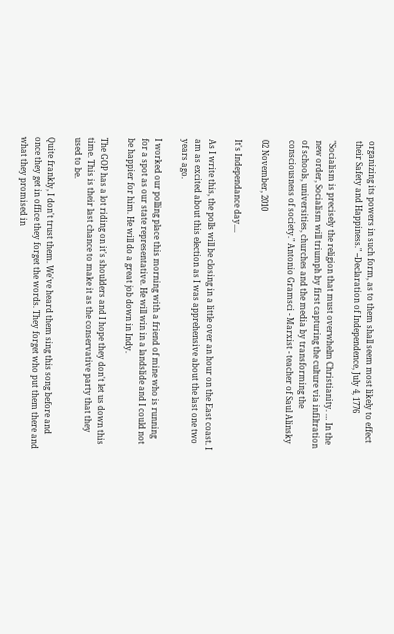organizing its powers in such form, as to them shall seem most likely to effect their Safety and Happiness." --Declaration of Independence, July 4, 1776

"Socialism is precisely the religion that must overwhelm Christianity. … In the new order, Socialism will triumph by first capturing the culture via infiltration of schools, universities, churches and the media by transforming the consciousness of society." Antonio Gramsci - Marxist - teacher of Saul Alinsky

02 November, 2010

It's Independance day....

As I write this, the polls will be closing in a little over an hour on the East coast. I am as excited about this election as I was apprehensive about the last one two years ago.

I worked our polling place this morning with a friend of mine who is running for a spot as our state representative. He will win in a landslide and I could not be happier for him. He will do a great job down in Indy.

The GOP has a lot riding on it's shoulders and I hope they don't let us down this time. This is their last chance to make it as the conservative party that they used to be.

Quite frankly, I don't trust them. We've heard them sing this song before and once they get in office they forget the words. They forget who put them there and what they promised in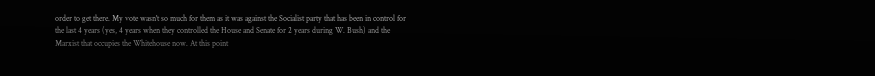order to get there. My vote wasn't so much for them as it was against the Socialist party that has been in control for the last 4 years (yes, 4 years when they controlled the House and Senate for 2 years during W. Bush) and the Marxist that occupies the Whitehouse now. At this point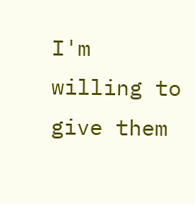I'm willing to give them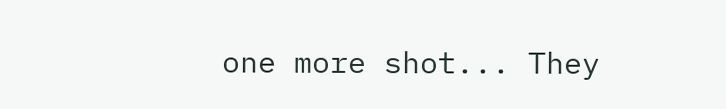one more shot... They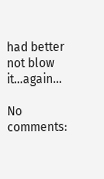had better not blow it...again...

No comments: